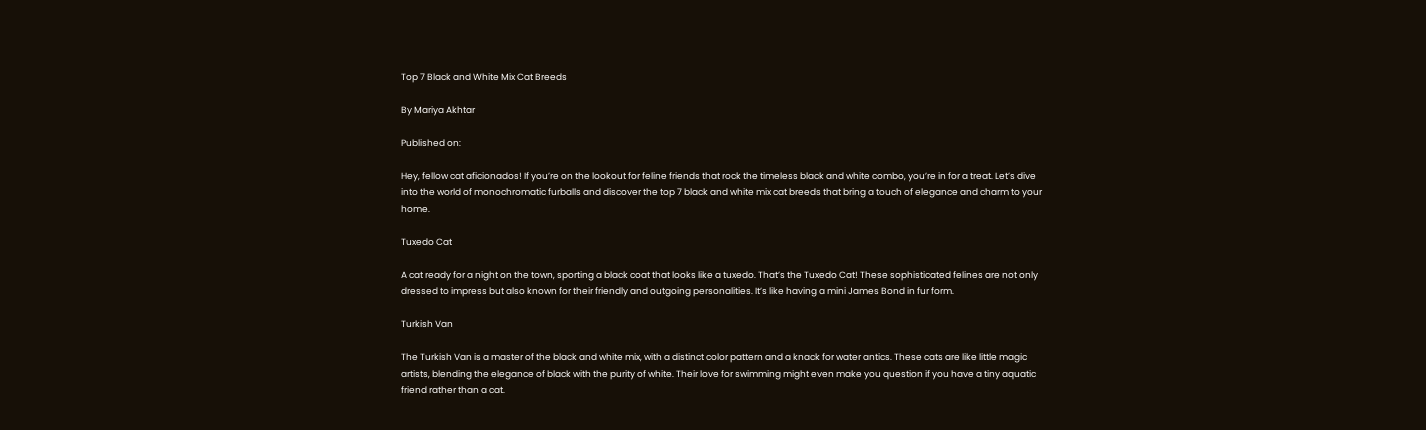Top 7 Black and White Mix Cat Breeds

By Mariya Akhtar

Published on:

Hey, fellow cat aficionados! If you’re on the lookout for feline friends that rock the timeless black and white combo, you’re in for a treat. Let’s dive into the world of monochromatic furballs and discover the top 7 black and white mix cat breeds that bring a touch of elegance and charm to your home.

Tuxedo Cat

A cat ready for a night on the town, sporting a black coat that looks like a tuxedo. That’s the Tuxedo Cat! These sophisticated felines are not only dressed to impress but also known for their friendly and outgoing personalities. It’s like having a mini James Bond in fur form.

Turkish Van

The Turkish Van is a master of the black and white mix, with a distinct color pattern and a knack for water antics. These cats are like little magic artists, blending the elegance of black with the purity of white. Their love for swimming might even make you question if you have a tiny aquatic friend rather than a cat.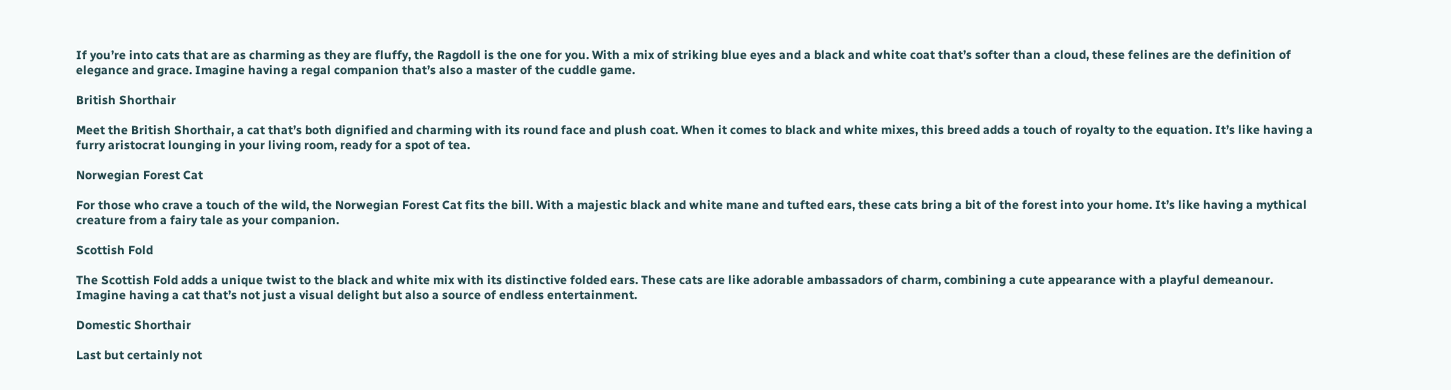If you’re into cats that are as charming as they are fluffy, the Ragdoll is the one for you. With a mix of striking blue eyes and a black and white coat that’s softer than a cloud, these felines are the definition of elegance and grace. Imagine having a regal companion that’s also a master of the cuddle game.

British Shorthair

Meet the British Shorthair, a cat that’s both dignified and charming with its round face and plush coat. When it comes to black and white mixes, this breed adds a touch of royalty to the equation. It’s like having a furry aristocrat lounging in your living room, ready for a spot of tea.

Norwegian Forest Cat

For those who crave a touch of the wild, the Norwegian Forest Cat fits the bill. With a majestic black and white mane and tufted ears, these cats bring a bit of the forest into your home. It’s like having a mythical creature from a fairy tale as your companion.

Scottish Fold

The Scottish Fold adds a unique twist to the black and white mix with its distinctive folded ears. These cats are like adorable ambassadors of charm, combining a cute appearance with a playful demeanour. Imagine having a cat that’s not just a visual delight but also a source of endless entertainment.

Domestic Shorthair

Last but certainly not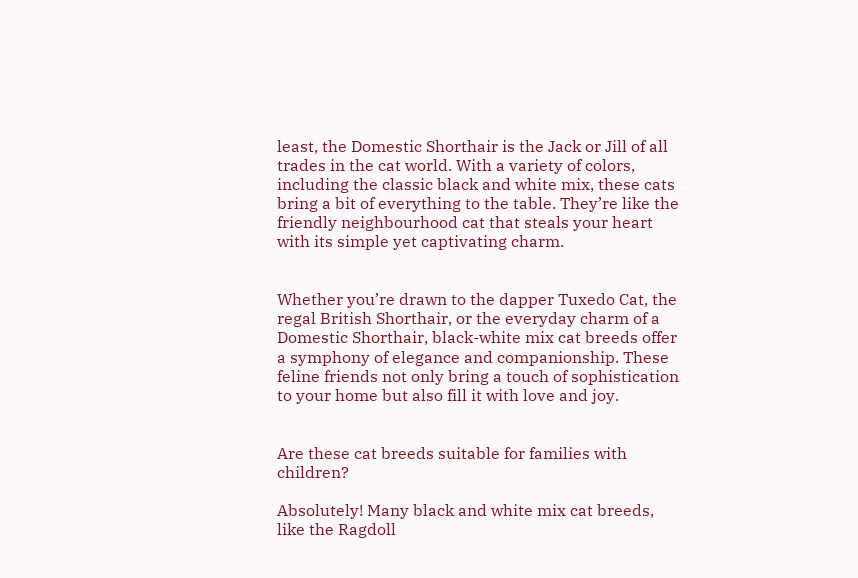least, the Domestic Shorthair is the Jack or Jill of all trades in the cat world. With a variety of colors, including the classic black and white mix, these cats bring a bit of everything to the table. They’re like the friendly neighbourhood cat that steals your heart with its simple yet captivating charm.


Whether you’re drawn to the dapper Tuxedo Cat, the regal British Shorthair, or the everyday charm of a Domestic Shorthair, black-white mix cat breeds offer a symphony of elegance and companionship. These feline friends not only bring a touch of sophistication to your home but also fill it with love and joy.


Are these cat breeds suitable for families with children?

Absolutely! Many black and white mix cat breeds, like the Ragdoll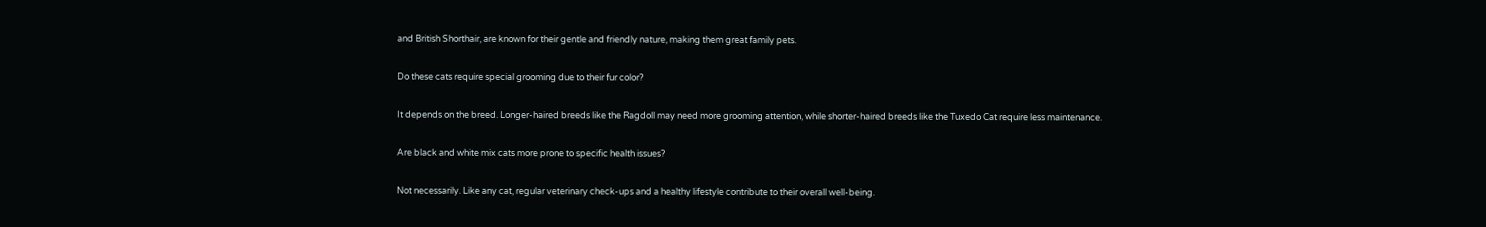and British Shorthair, are known for their gentle and friendly nature, making them great family pets.

Do these cats require special grooming due to their fur color?

It depends on the breed. Longer-haired breeds like the Ragdoll may need more grooming attention, while shorter-haired breeds like the Tuxedo Cat require less maintenance.

Are black and white mix cats more prone to specific health issues?

Not necessarily. Like any cat, regular veterinary check-ups and a healthy lifestyle contribute to their overall well-being.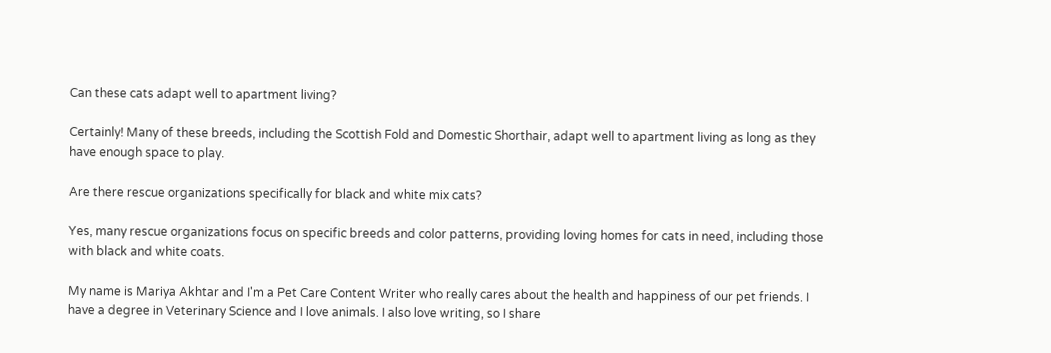Can these cats adapt well to apartment living?

Certainly! Many of these breeds, including the Scottish Fold and Domestic Shorthair, adapt well to apartment living as long as they have enough space to play.

Are there rescue organizations specifically for black and white mix cats?

Yes, many rescue organizations focus on specific breeds and color patterns, providing loving homes for cats in need, including those with black and white coats.

My name is Mariya Akhtar and I'm a Pet Care Content Writer who really cares about the health and happiness of our pet friends. I have a degree in Veterinary Science and I love animals. I also love writing, so I share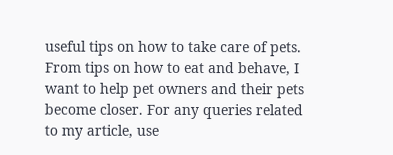useful tips on how to take care of pets. From tips on how to eat and behave, I want to help pet owners and their pets become closer. For any queries related to my article, use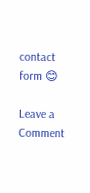contact form 😊

Leave a Comment